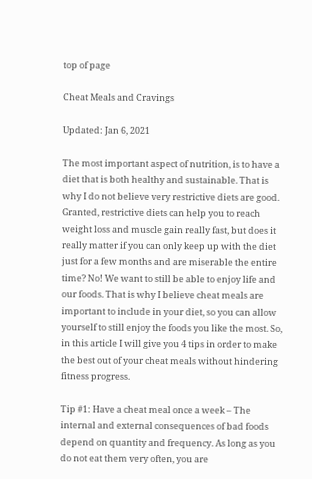top of page

Cheat Meals and Cravings

Updated: Jan 6, 2021

The most important aspect of nutrition, is to have a diet that is both healthy and sustainable. That is why I do not believe very restrictive diets are good. Granted, restrictive diets can help you to reach weight loss and muscle gain really fast, but does it really matter if you can only keep up with the diet just for a few months and are miserable the entire time? No! We want to still be able to enjoy life and our foods. That is why I believe cheat meals are important to include in your diet, so you can allow yourself to still enjoy the foods you like the most. So, in this article I will give you 4 tips in order to make the best out of your cheat meals without hindering fitness progress.

Tip #1: Have a cheat meal once a week – The internal and external consequences of bad foods depend on quantity and frequency. As long as you do not eat them very often, you are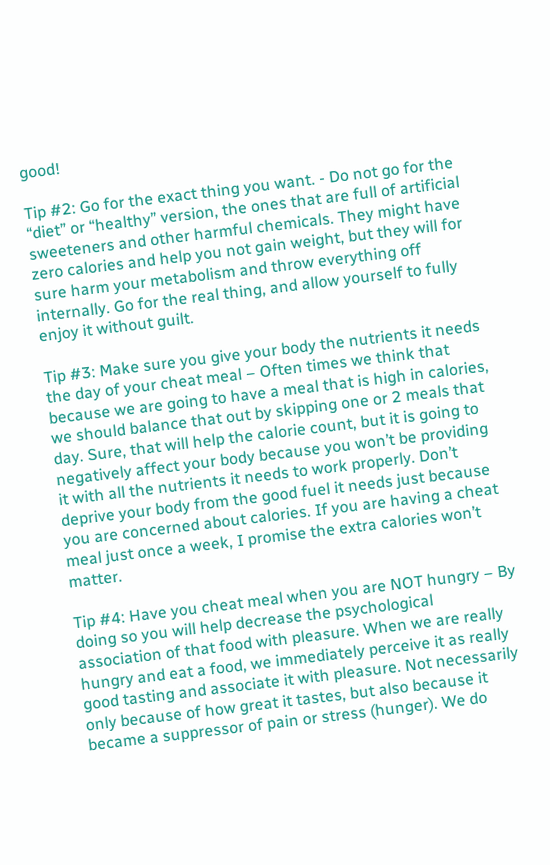good!

Tip #2: Go for the exact thing you want. - Do not go for the “diet” or “healthy” version, the ones that are full of artificial sweeteners and other harmful chemicals. They might have zero calories and help you not gain weight, but they will for sure harm your metabolism and throw everything off internally. Go for the real thing, and allow yourself to fully enjoy it without guilt.

Tip #3: Make sure you give your body the nutrients it needs the day of your cheat meal – Often times we think that because we are going to have a meal that is high in calories, we should balance that out by skipping one or 2 meals that day. Sure, that will help the calorie count, but it is going to negatively affect your body because you won’t be providing it with all the nutrients it needs to work properly. Don’t deprive your body from the good fuel it needs just because you are concerned about calories. If you are having a cheat meal just once a week, I promise the extra calories won’t matter.

Tip #4: Have you cheat meal when you are NOT hungry – By doing so you will help decrease the psychological association of that food with pleasure. When we are really hungry and eat a food, we immediately perceive it as really good tasting and associate it with pleasure. Not necessarily only because of how great it tastes, but also because it became a suppressor of pain or stress (hunger). We do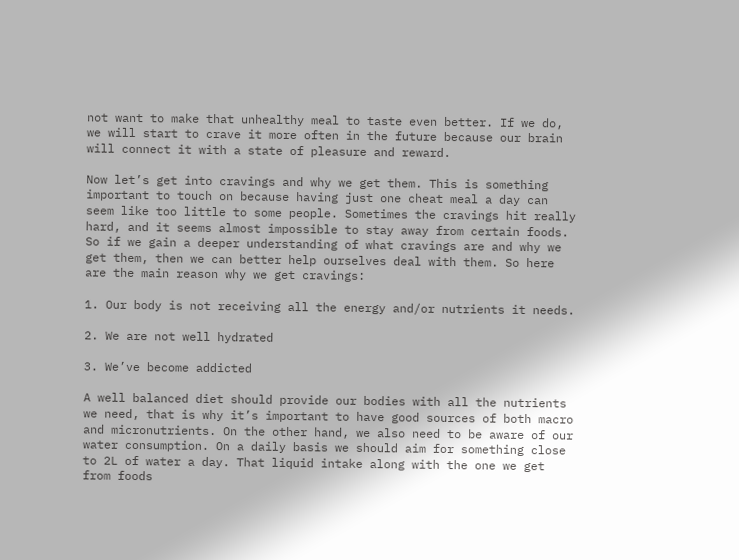not want to make that unhealthy meal to taste even better. If we do, we will start to crave it more often in the future because our brain will connect it with a state of pleasure and reward.

Now let’s get into cravings and why we get them. This is something important to touch on because having just one cheat meal a day can seem like too little to some people. Sometimes the cravings hit really hard, and it seems almost impossible to stay away from certain foods. So if we gain a deeper understanding of what cravings are and why we get them, then we can better help ourselves deal with them. So here are the main reason why we get cravings:

1. Our body is not receiving all the energy and/or nutrients it needs.

2. We are not well hydrated

3. We’ve become addicted

A well balanced diet should provide our bodies with all the nutrients we need, that is why it’s important to have good sources of both macro and micronutrients. On the other hand, we also need to be aware of our water consumption. On a daily basis we should aim for something close to 2L of water a day. That liquid intake along with the one we get from foods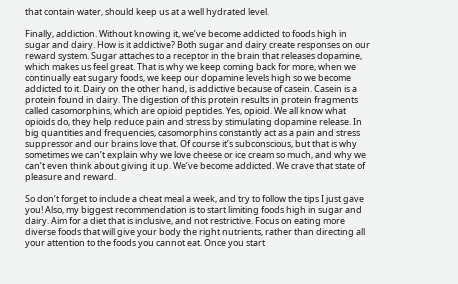that contain water, should keep us at a well hydrated level.

Finally, addiction. Without knowing it, we’ve become addicted to foods high in sugar and dairy. How is it addictive? Both sugar and dairy create responses on our reward system. Sugar attaches to a receptor in the brain that releases dopamine, which makes us feel great. That is why we keep coming back for more, when we continually eat sugary foods, we keep our dopamine levels high so we become addicted to it. Dairy on the other hand, is addictive because of casein. Casein is a protein found in dairy. The digestion of this protein results in protein fragments called casomorphins, which are opioid peptides. Yes, opioid. We all know what opioids do, they help reduce pain and stress by stimulating dopamine release. In big quantities and frequencies, casomorphins constantly act as a pain and stress suppressor and our brains love that. Of course it’s subconscious, but that is why sometimes we can’t explain why we love cheese or ice cream so much, and why we can’t even think about giving it up. We’ve become addicted. We crave that state of pleasure and reward.

So don’t forget to include a cheat meal a week, and try to follow the tips I just gave you! Also, my biggest recommendation is to start limiting foods high in sugar and dairy. Aim for a diet that is inclusive, and not restrictive. Focus on eating more diverse foods that will give your body the right nutrients, rather than directing all your attention to the foods you cannot eat. Once you start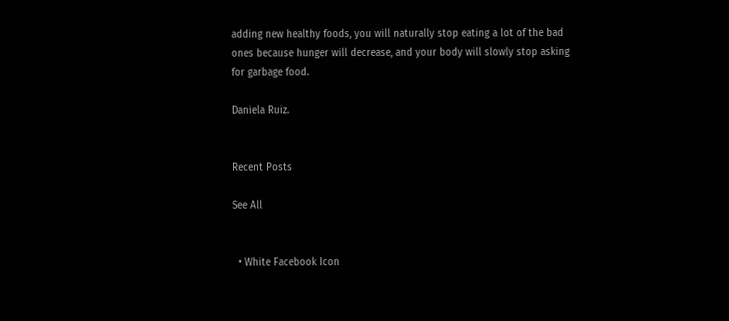adding new healthy foods, you will naturally stop eating a lot of the bad ones because hunger will decrease, and your body will slowly stop asking for garbage food.

Daniela Ruiz.


Recent Posts

See All


  • White Facebook Icon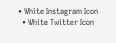• White Instagram Icon
  • White Twitter Icon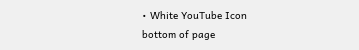• White YouTube Icon
bottom of page